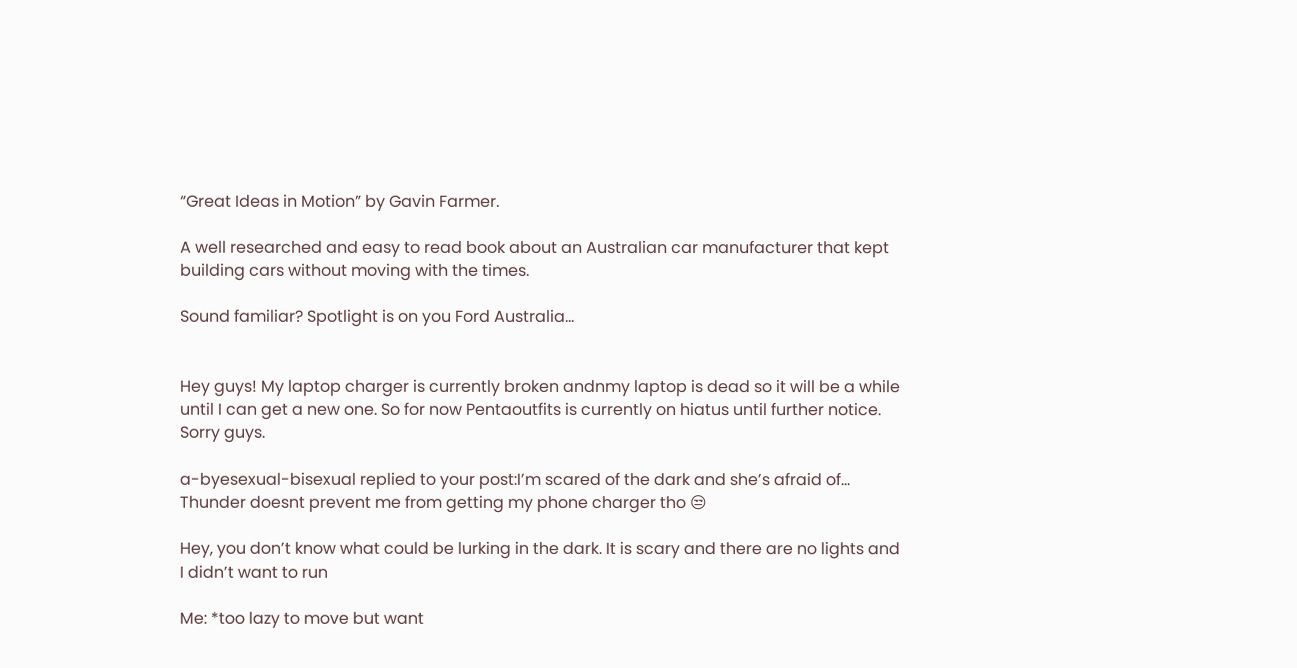“Great Ideas in Motion” by Gavin Farmer.

A well researched and easy to read book about an Australian car manufacturer that kept building cars without moving with the times.

Sound familiar? Spotlight is on you Ford Australia…


Hey guys! My laptop charger is currently broken andnmy laptop is dead so it will be a while until I can get a new one. So for now Pentaoutfits is currently on hiatus until further notice. Sorry guys.

a-byesexual-bisexual replied to your post:I’m scared of the dark and she’s afraid of…
Thunder doesnt prevent me from getting my phone charger tho 😒

Hey, you don’t know what could be lurking in the dark. It is scary and there are no lights and I didn’t want to run

Me: *too lazy to move but want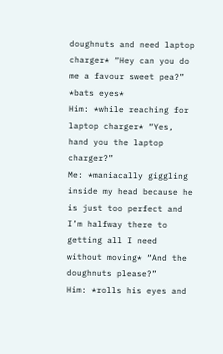doughnuts and need laptop charger* “Hey can you do me a favour sweet pea?” *bats eyes*
Him: *while reaching for laptop charger* “Yes, hand you the laptop charger?”
Me: *maniacally giggling inside my head because he is just too perfect and I’m halfway there to getting all I need without moving* “And the doughnuts please?”
Him: *rolls his eyes and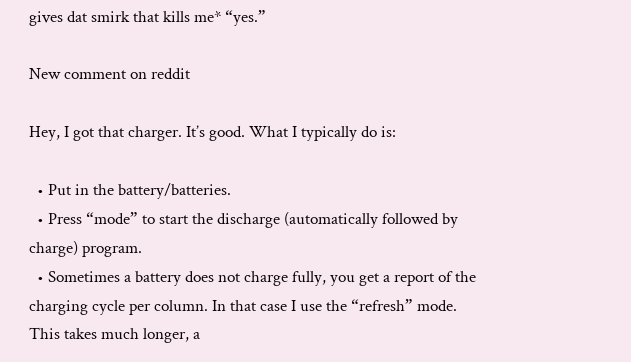gives dat smirk that kills me* “yes.”

New comment on reddit

Hey, I got that charger. It’s good. What I typically do is:

  • Put in the battery/batteries.
  • Press “mode” to start the discharge (automatically followed by charge) program.
  • Sometimes a battery does not charge fully, you get a report of the charging cycle per column. In that case I use the “refresh” mode. This takes much longer, a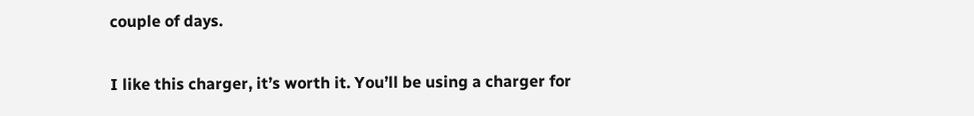couple of days.

I like this charger, it’s worth it. You’ll be using a charger for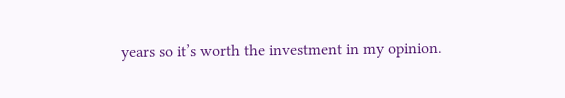years so it’s worth the investment in my opinion.